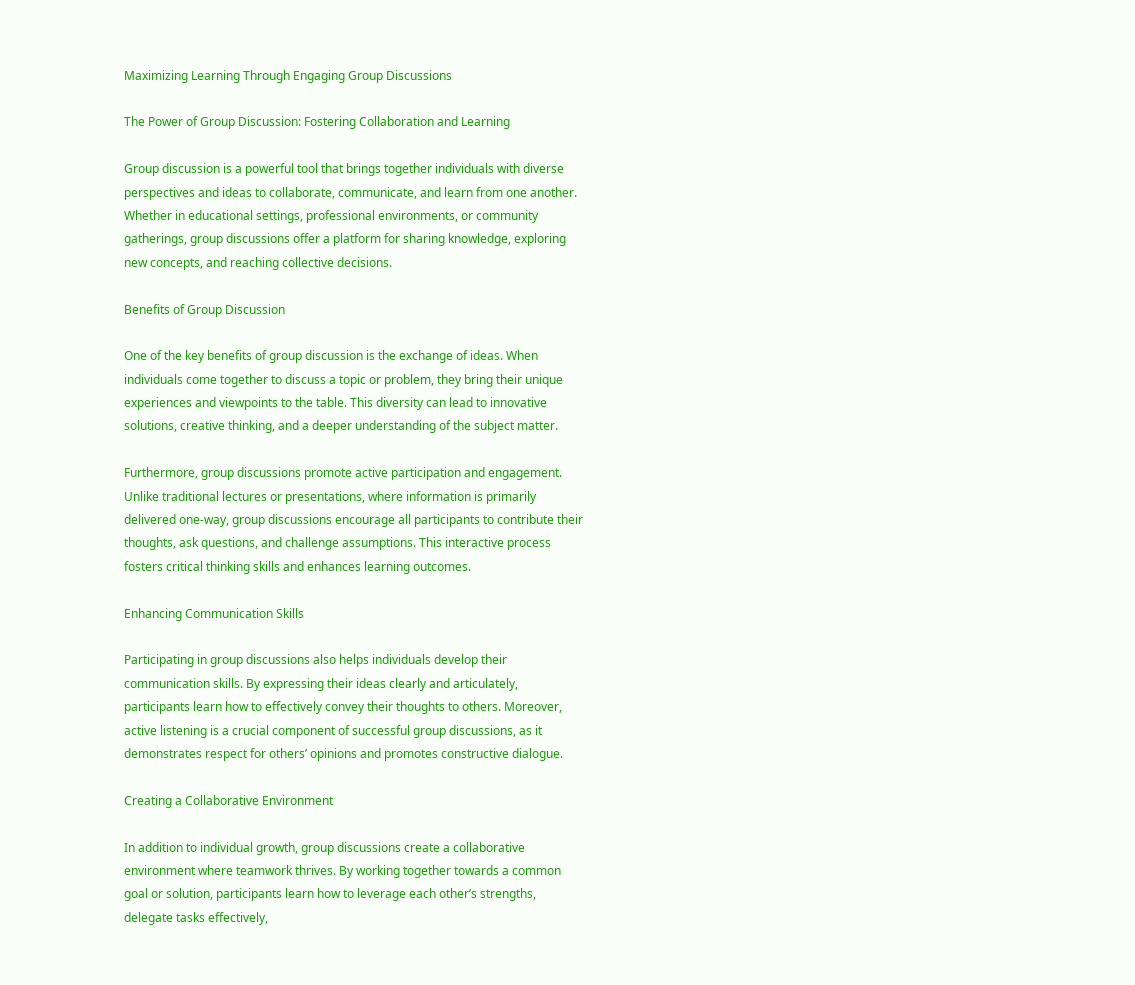Maximizing Learning Through Engaging Group Discussions

The Power of Group Discussion: Fostering Collaboration and Learning

Group discussion is a powerful tool that brings together individuals with diverse perspectives and ideas to collaborate, communicate, and learn from one another. Whether in educational settings, professional environments, or community gatherings, group discussions offer a platform for sharing knowledge, exploring new concepts, and reaching collective decisions.

Benefits of Group Discussion

One of the key benefits of group discussion is the exchange of ideas. When individuals come together to discuss a topic or problem, they bring their unique experiences and viewpoints to the table. This diversity can lead to innovative solutions, creative thinking, and a deeper understanding of the subject matter.

Furthermore, group discussions promote active participation and engagement. Unlike traditional lectures or presentations, where information is primarily delivered one-way, group discussions encourage all participants to contribute their thoughts, ask questions, and challenge assumptions. This interactive process fosters critical thinking skills and enhances learning outcomes.

Enhancing Communication Skills

Participating in group discussions also helps individuals develop their communication skills. By expressing their ideas clearly and articulately, participants learn how to effectively convey their thoughts to others. Moreover, active listening is a crucial component of successful group discussions, as it demonstrates respect for others’ opinions and promotes constructive dialogue.

Creating a Collaborative Environment

In addition to individual growth, group discussions create a collaborative environment where teamwork thrives. By working together towards a common goal or solution, participants learn how to leverage each other’s strengths, delegate tasks effectively,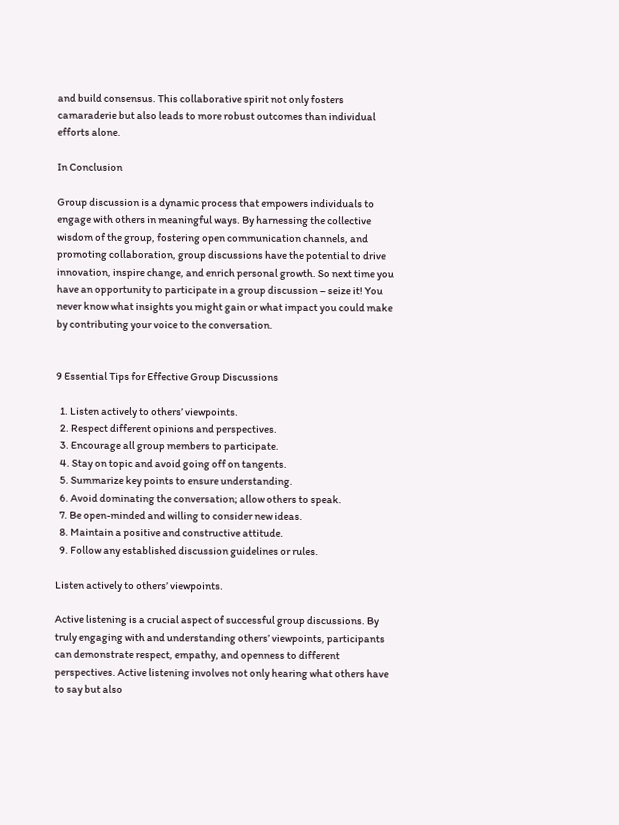and build consensus. This collaborative spirit not only fosters camaraderie but also leads to more robust outcomes than individual efforts alone.

In Conclusion

Group discussion is a dynamic process that empowers individuals to engage with others in meaningful ways. By harnessing the collective wisdom of the group, fostering open communication channels, and promoting collaboration, group discussions have the potential to drive innovation, inspire change, and enrich personal growth. So next time you have an opportunity to participate in a group discussion – seize it! You never know what insights you might gain or what impact you could make by contributing your voice to the conversation.


9 Essential Tips for Effective Group Discussions

  1. Listen actively to others’ viewpoints.
  2. Respect different opinions and perspectives.
  3. Encourage all group members to participate.
  4. Stay on topic and avoid going off on tangents.
  5. Summarize key points to ensure understanding.
  6. Avoid dominating the conversation; allow others to speak.
  7. Be open-minded and willing to consider new ideas.
  8. Maintain a positive and constructive attitude.
  9. Follow any established discussion guidelines or rules.

Listen actively to others’ viewpoints.

Active listening is a crucial aspect of successful group discussions. By truly engaging with and understanding others’ viewpoints, participants can demonstrate respect, empathy, and openness to different perspectives. Active listening involves not only hearing what others have to say but also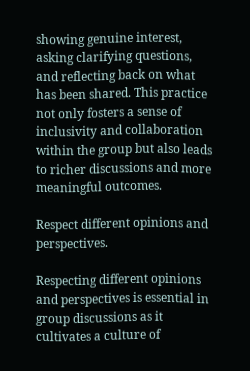showing genuine interest, asking clarifying questions, and reflecting back on what has been shared. This practice not only fosters a sense of inclusivity and collaboration within the group but also leads to richer discussions and more meaningful outcomes.

Respect different opinions and perspectives.

Respecting different opinions and perspectives is essential in group discussions as it cultivates a culture of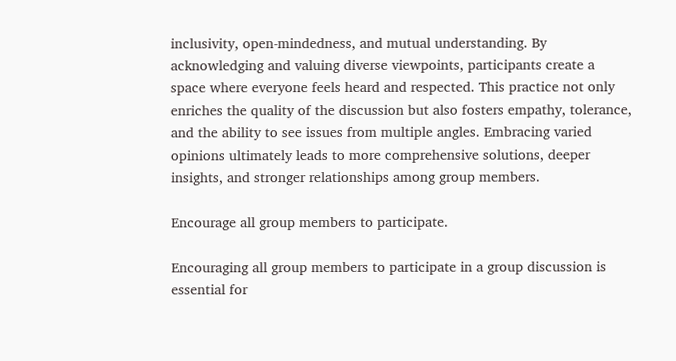inclusivity, open-mindedness, and mutual understanding. By acknowledging and valuing diverse viewpoints, participants create a space where everyone feels heard and respected. This practice not only enriches the quality of the discussion but also fosters empathy, tolerance, and the ability to see issues from multiple angles. Embracing varied opinions ultimately leads to more comprehensive solutions, deeper insights, and stronger relationships among group members.

Encourage all group members to participate.

Encouraging all group members to participate in a group discussion is essential for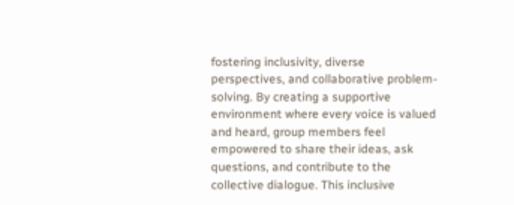fostering inclusivity, diverse perspectives, and collaborative problem-solving. By creating a supportive environment where every voice is valued and heard, group members feel empowered to share their ideas, ask questions, and contribute to the collective dialogue. This inclusive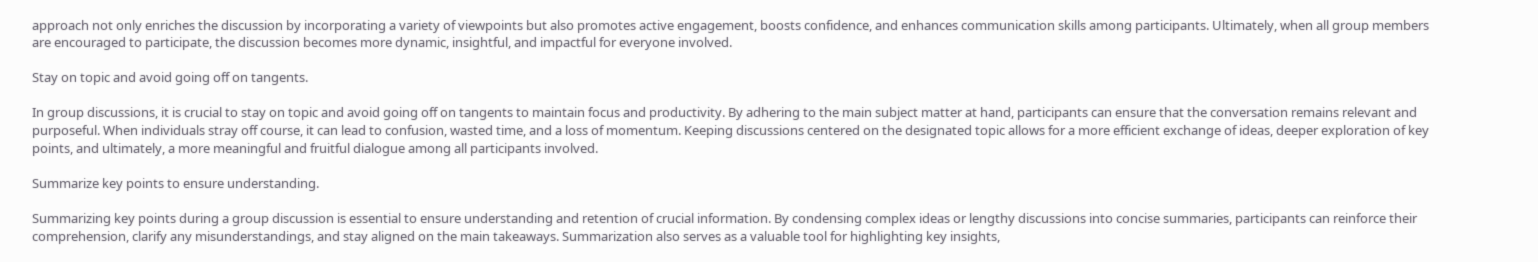approach not only enriches the discussion by incorporating a variety of viewpoints but also promotes active engagement, boosts confidence, and enhances communication skills among participants. Ultimately, when all group members are encouraged to participate, the discussion becomes more dynamic, insightful, and impactful for everyone involved.

Stay on topic and avoid going off on tangents.

In group discussions, it is crucial to stay on topic and avoid going off on tangents to maintain focus and productivity. By adhering to the main subject matter at hand, participants can ensure that the conversation remains relevant and purposeful. When individuals stray off course, it can lead to confusion, wasted time, and a loss of momentum. Keeping discussions centered on the designated topic allows for a more efficient exchange of ideas, deeper exploration of key points, and ultimately, a more meaningful and fruitful dialogue among all participants involved.

Summarize key points to ensure understanding.

Summarizing key points during a group discussion is essential to ensure understanding and retention of crucial information. By condensing complex ideas or lengthy discussions into concise summaries, participants can reinforce their comprehension, clarify any misunderstandings, and stay aligned on the main takeaways. Summarization also serves as a valuable tool for highlighting key insights,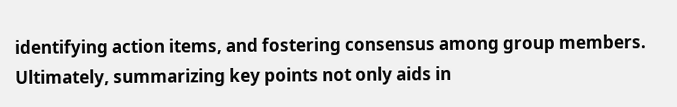identifying action items, and fostering consensus among group members. Ultimately, summarizing key points not only aids in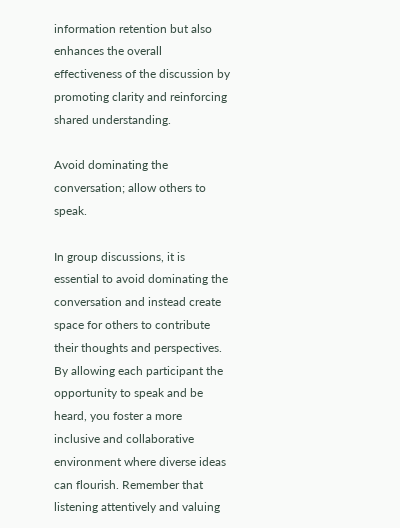information retention but also enhances the overall effectiveness of the discussion by promoting clarity and reinforcing shared understanding.

Avoid dominating the conversation; allow others to speak.

In group discussions, it is essential to avoid dominating the conversation and instead create space for others to contribute their thoughts and perspectives. By allowing each participant the opportunity to speak and be heard, you foster a more inclusive and collaborative environment where diverse ideas can flourish. Remember that listening attentively and valuing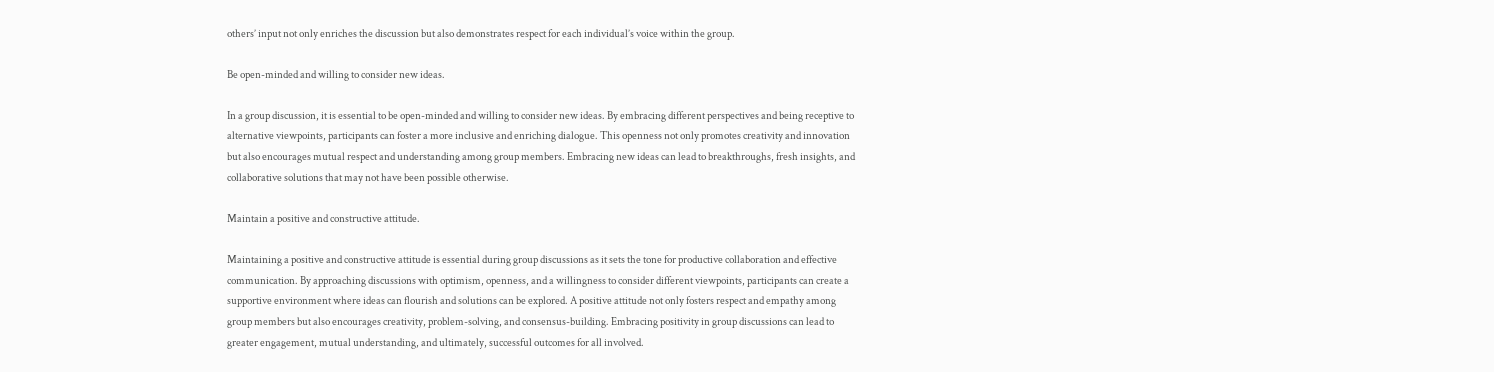others’ input not only enriches the discussion but also demonstrates respect for each individual’s voice within the group.

Be open-minded and willing to consider new ideas.

In a group discussion, it is essential to be open-minded and willing to consider new ideas. By embracing different perspectives and being receptive to alternative viewpoints, participants can foster a more inclusive and enriching dialogue. This openness not only promotes creativity and innovation but also encourages mutual respect and understanding among group members. Embracing new ideas can lead to breakthroughs, fresh insights, and collaborative solutions that may not have been possible otherwise.

Maintain a positive and constructive attitude.

Maintaining a positive and constructive attitude is essential during group discussions as it sets the tone for productive collaboration and effective communication. By approaching discussions with optimism, openness, and a willingness to consider different viewpoints, participants can create a supportive environment where ideas can flourish and solutions can be explored. A positive attitude not only fosters respect and empathy among group members but also encourages creativity, problem-solving, and consensus-building. Embracing positivity in group discussions can lead to greater engagement, mutual understanding, and ultimately, successful outcomes for all involved.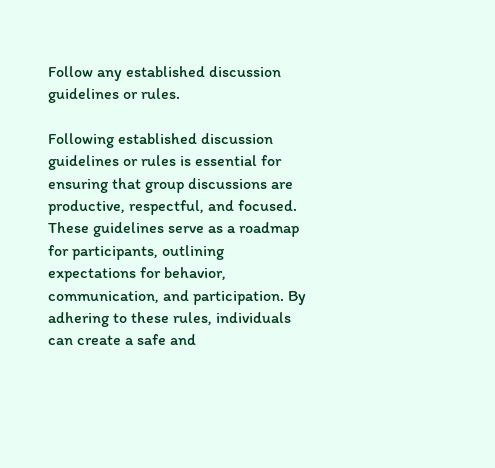Follow any established discussion guidelines or rules.

Following established discussion guidelines or rules is essential for ensuring that group discussions are productive, respectful, and focused. These guidelines serve as a roadmap for participants, outlining expectations for behavior, communication, and participation. By adhering to these rules, individuals can create a safe and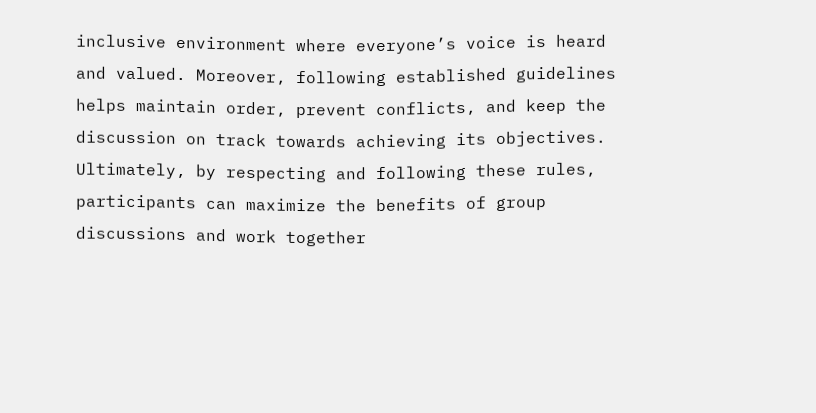inclusive environment where everyone’s voice is heard and valued. Moreover, following established guidelines helps maintain order, prevent conflicts, and keep the discussion on track towards achieving its objectives. Ultimately, by respecting and following these rules, participants can maximize the benefits of group discussions and work together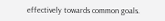effectively towards common goals.